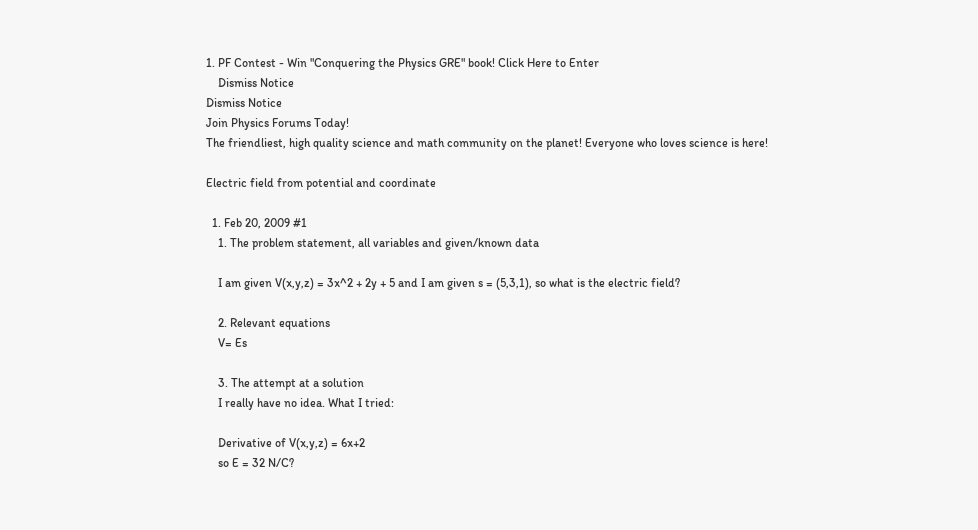1. PF Contest - Win "Conquering the Physics GRE" book! Click Here to Enter
    Dismiss Notice
Dismiss Notice
Join Physics Forums Today!
The friendliest, high quality science and math community on the planet! Everyone who loves science is here!

Electric field from potential and coordinate

  1. Feb 20, 2009 #1
    1. The problem statement, all variables and given/known data

    I am given V(x,y,z) = 3x^2 + 2y + 5 and I am given s = (5,3,1), so what is the electric field?

    2. Relevant equations
    V= Es

    3. The attempt at a solution
    I really have no idea. What I tried:

    Derivative of V(x,y,z) = 6x+2
    so E = 32 N/C?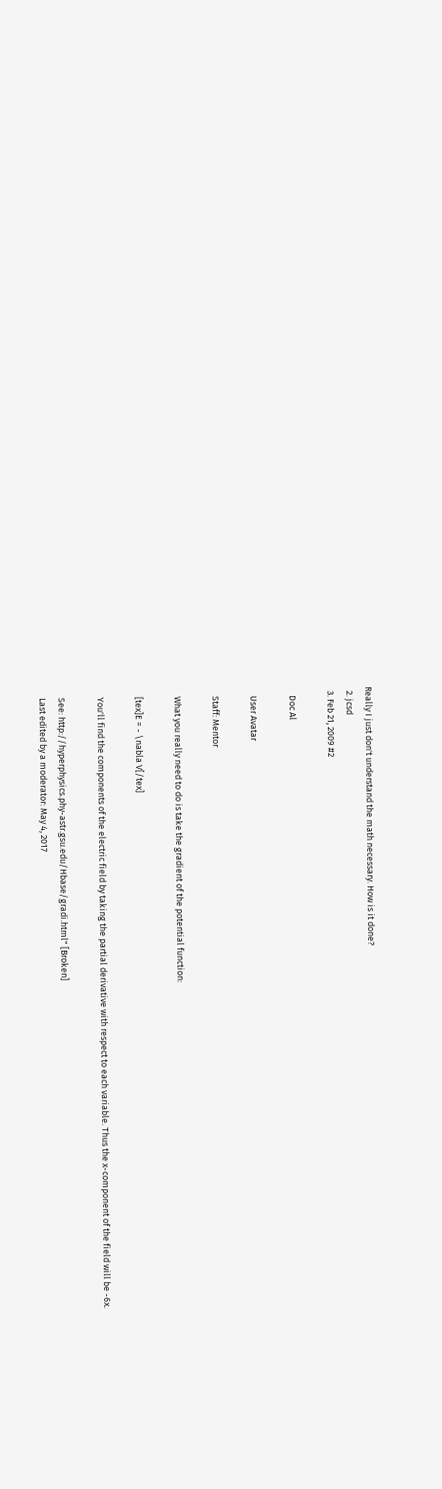Really I just don't understand the math necessary. How is it done?
  2. jcsd
  3. Feb 21, 2009 #2

    Doc Al

    User Avatar

    Staff: Mentor

    What you really need to do is take the gradient of the potential function:

    [tex]E = - \nabla V[/tex]

    You'll find the components of the electric field by taking the partial derivative with respect to each variable. Thus the x-component of the field will be -6x.

    See: http://hyperphysics.phy-astr.gsu.edu/Hbase/gradi.html" [Broken]
    Last edited by a moderator: May 4, 2017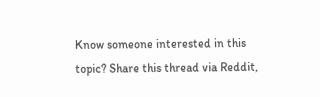Know someone interested in this topic? Share this thread via Reddit,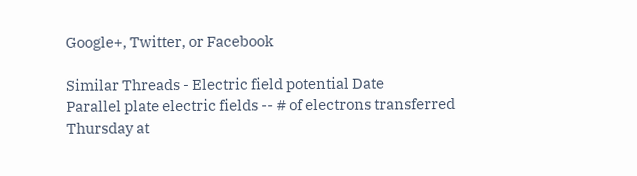Google+, Twitter, or Facebook

Similar Threads - Electric field potential Date
Parallel plate electric fields -- # of electrons transferred Thursday at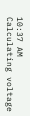10:37 AM
Calculating voltage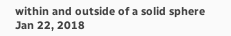within and outside of a solid sphere Jan 22, 2018